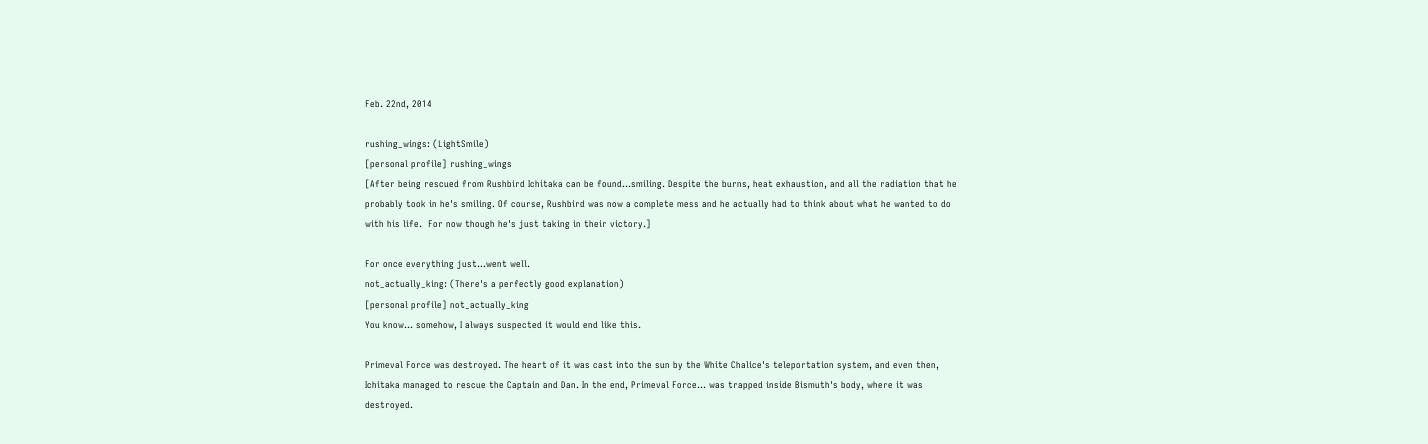Feb. 22nd, 2014

rushing_wings: (LightSmile)
[personal profile] rushing_wings
[After being rescued from Rushbird Ichitaka can be found...smiling. Despite the burns, heat exhaustion, and all the radiation that he probably took in he's smiling. Of course, Rushbird was now a complete mess and he actually had to think about what he wanted to do with his life.  For now though he's just taking in their victory.]

For once everything just...went well.
not_actually_king: (There's a perfectly good explanation)
[personal profile] not_actually_king
You know... somehow, I always suspected it would end like this.

Primeval Force was destroyed. The heart of it was cast into the sun by the White Chalice's teleportation system, and even then, Ichitaka managed to rescue the Captain and Dan. In the end, Primeval Force... was trapped inside Bismuth's body, where it was destroyed.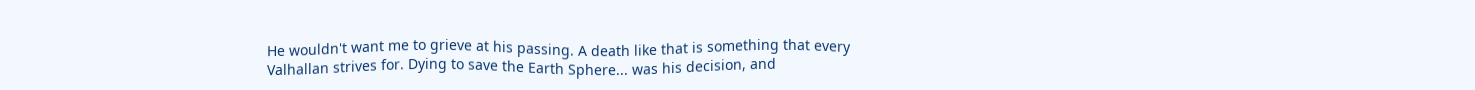He wouldn't want me to grieve at his passing. A death like that is something that every Valhallan strives for. Dying to save the Earth Sphere... was his decision, and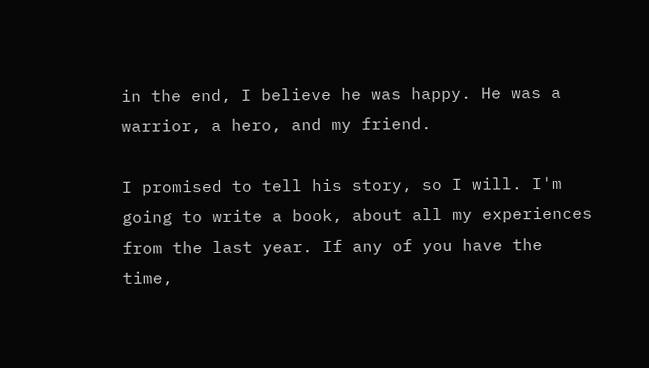in the end, I believe he was happy. He was a warrior, a hero, and my friend.

I promised to tell his story, so I will. I'm going to write a book, about all my experiences from the last year. If any of you have the time,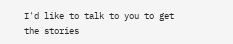I'd like to talk to you to get the stories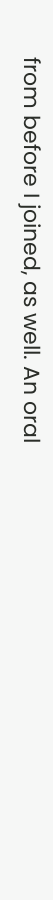from before I joined, as well. An oral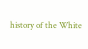history of the White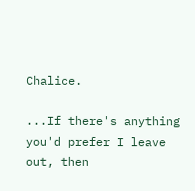Chalice.

...If there's anything you'd prefer I leave out, then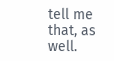tell me that, as well.